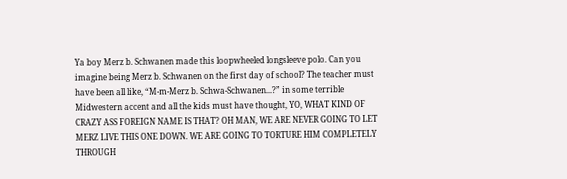Ya boy Merz b. Schwanen made this loopwheeled longsleeve polo. Can you imagine being Merz b. Schwanen on the first day of school? The teacher must have been all like, “M-m-Merz b. Schwa-Schwanen...?” in some terrible Midwestern accent and all the kids must have thought, YO, WHAT KIND OF CRAZY ASS FOREIGN NAME IS THAT? OH MAN, WE ARE NEVER GOING TO LET MERZ LIVE THIS ONE DOWN. WE ARE GOING TO TORTURE HIM COMPLETELY THROUGH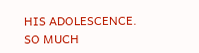HIS ADOLESCENCE. SO MUCH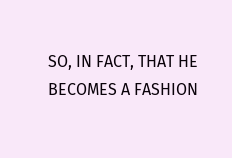SO, IN FACT, THAT HE BECOMES A FASHION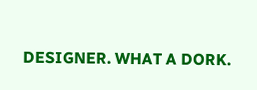DESIGNER. WHAT A DORK.